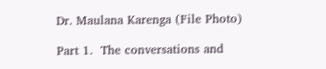Dr. Maulana Karenga (File Photo)

Part 1.  The conversations and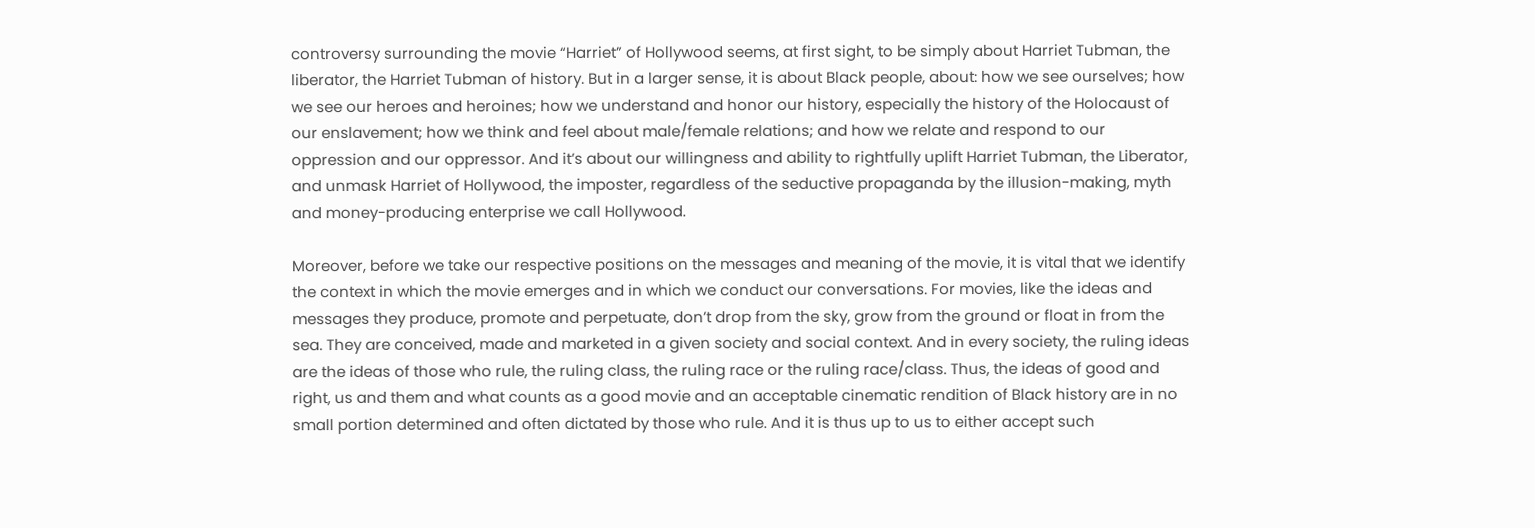controversy surrounding the movie “Harriet” of Hollywood seems, at first sight, to be simply about Harriet Tubman, the liberator, the Harriet Tubman of history. But in a larger sense, it is about Black people, about: how we see ourselves; how we see our heroes and heroines; how we understand and honor our history, especially the history of the Holocaust of our enslavement; how we think and feel about male/female relations; and how we relate and respond to our oppression and our oppressor. And it’s about our willingness and ability to rightfully uplift Harriet Tubman, the Liberator, and unmask Harriet of Hollywood, the imposter, regardless of the seductive propaganda by the illusion-making, myth and money-producing enterprise we call Hollywood.

Moreover, before we take our respective positions on the messages and meaning of the movie, it is vital that we identify the context in which the movie emerges and in which we conduct our conversations. For movies, like the ideas and messages they produce, promote and perpetuate, don’t drop from the sky, grow from the ground or float in from the sea. They are conceived, made and marketed in a given society and social context. And in every society, the ruling ideas are the ideas of those who rule, the ruling class, the ruling race or the ruling race/class. Thus, the ideas of good and right, us and them and what counts as a good movie and an acceptable cinematic rendition of Black history are in no small portion determined and often dictated by those who rule. And it is thus up to us to either accept such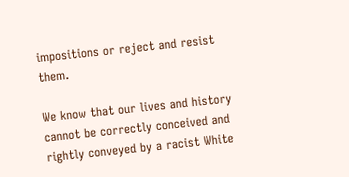impositions or reject and resist them.

We know that our lives and history cannot be correctly conceived and rightly conveyed by a racist White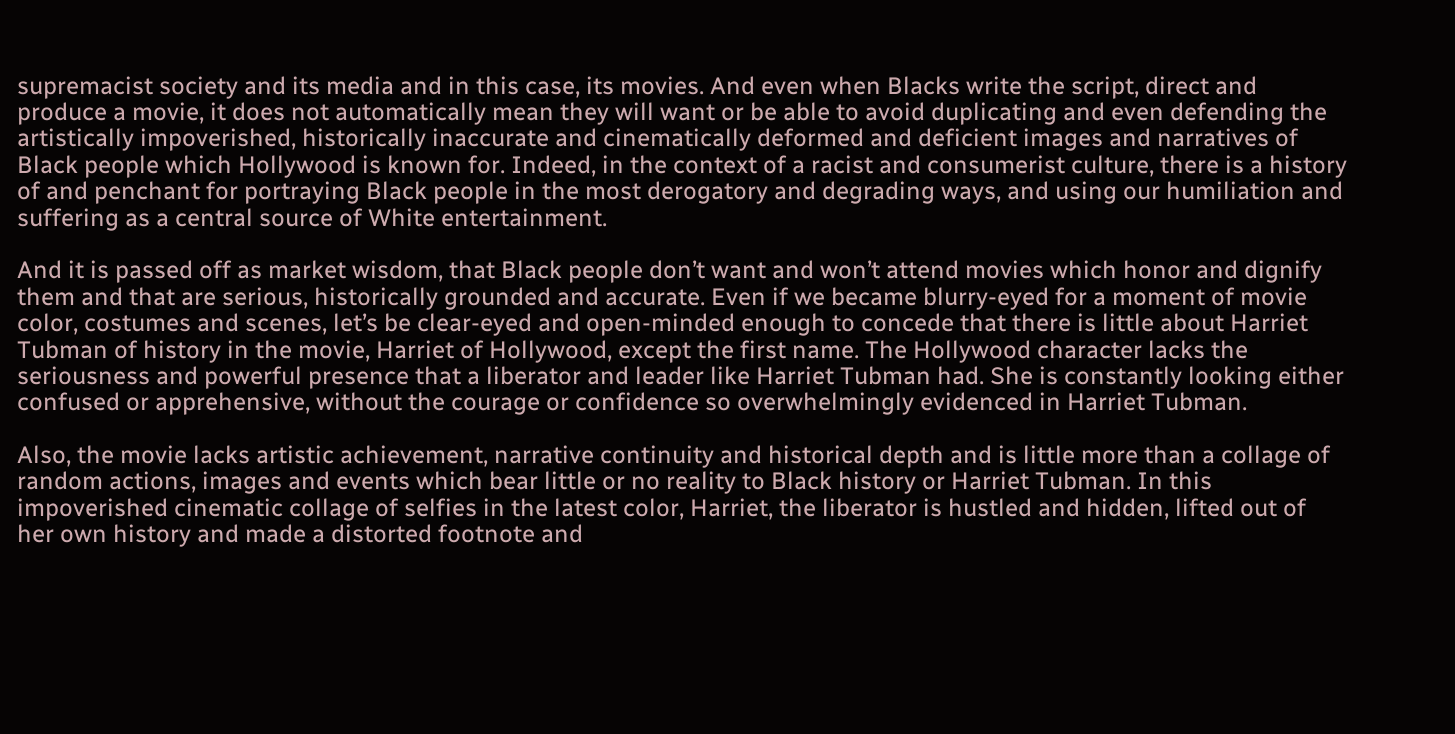supremacist society and its media and in this case, its movies. And even when Blacks write the script, direct and produce a movie, it does not automatically mean they will want or be able to avoid duplicating and even defending the artistically impoverished, historically inaccurate and cinematically deformed and deficient images and narratives of Black people which Hollywood is known for. Indeed, in the context of a racist and consumerist culture, there is a history of and penchant for portraying Black people in the most derogatory and degrading ways, and using our humiliation and suffering as a central source of White entertainment.

And it is passed off as market wisdom, that Black people don’t want and won’t attend movies which honor and dignify them and that are serious, historically grounded and accurate. Even if we became blurry-eyed for a moment of movie color, costumes and scenes, let’s be clear-eyed and open-minded enough to concede that there is little about Harriet Tubman of history in the movie, Harriet of Hollywood, except the first name. The Hollywood character lacks the seriousness and powerful presence that a liberator and leader like Harriet Tubman had. She is constantly looking either confused or apprehensive, without the courage or confidence so overwhelmingly evidenced in Harriet Tubman.

Also, the movie lacks artistic achievement, narrative continuity and historical depth and is little more than a collage of random actions, images and events which bear little or no reality to Black history or Harriet Tubman. In this impoverished cinematic collage of selfies in the latest color, Harriet, the liberator is hustled and hidden, lifted out of her own history and made a distorted footnote and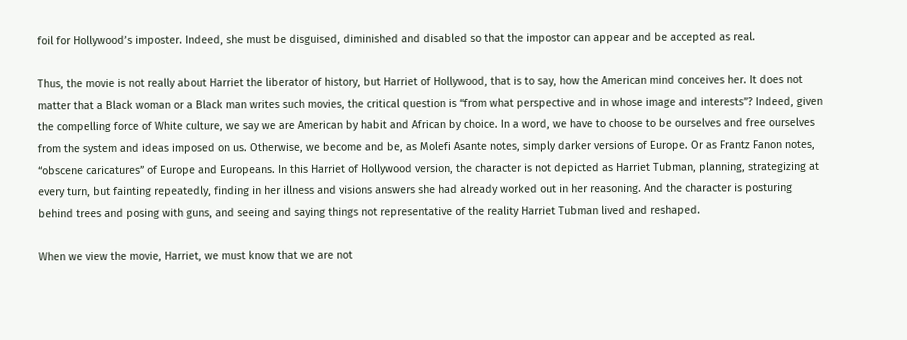foil for Hollywood’s imposter. Indeed, she must be disguised, diminished and disabled so that the impostor can appear and be accepted as real.

Thus, the movie is not really about Harriet the liberator of history, but Harriet of Hollywood, that is to say, how the American mind conceives her. It does not matter that a Black woman or a Black man writes such movies, the critical question is “from what perspective and in whose image and interests”? Indeed, given the compelling force of White culture, we say we are American by habit and African by choice. In a word, we have to choose to be ourselves and free ourselves from the system and ideas imposed on us. Otherwise, we become and be, as Molefi Asante notes, simply darker versions of Europe. Or as Frantz Fanon notes, “obscene caricatures” of Europe and Europeans. In this Harriet of Hollywood version, the character is not depicted as Harriet Tubman, planning, strategizing at every turn, but fainting repeatedly, finding in her illness and visions answers she had already worked out in her reasoning. And the character is posturing behind trees and posing with guns, and seeing and saying things not representative of the reality Harriet Tubman lived and reshaped.

When we view the movie, Harriet, we must know that we are not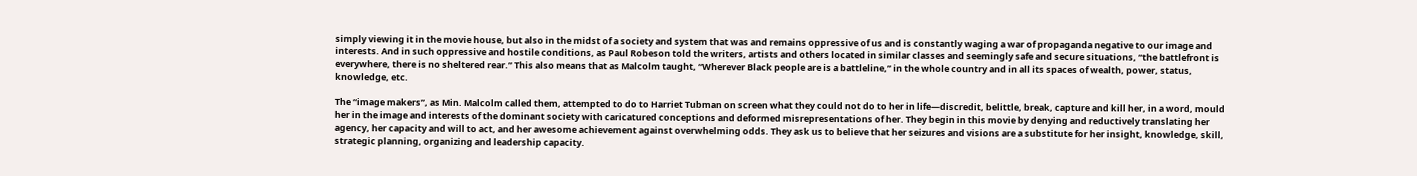simply viewing it in the movie house, but also in the midst of a society and system that was and remains oppressive of us and is constantly waging a war of propaganda negative to our image and interests. And in such oppressive and hostile conditions, as Paul Robeson told the writers, artists and others located in similar classes and seemingly safe and secure situations, “the battlefront is everywhere, there is no sheltered rear.” This also means that as Malcolm taught, “Wherever Black people are is a battleline,” in the whole country and in all its spaces of wealth, power, status, knowledge, etc.

The “image makers”, as Min. Malcolm called them, attempted to do to Harriet Tubman on screen what they could not do to her in life—discredit, belittle, break, capture and kill her, in a word, mould her in the image and interests of the dominant society with caricatured conceptions and deformed misrepresentations of her. They begin in this movie by denying and reductively translating her agency, her capacity and will to act, and her awesome achievement against overwhelming odds. They ask us to believe that her seizures and visions are a substitute for her insight, knowledge, skill, strategic planning, organizing and leadership capacity.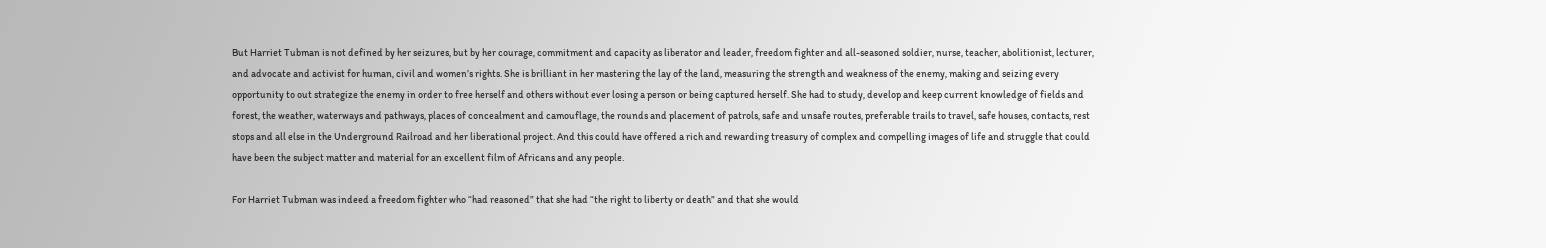But Harriet Tubman is not defined by her seizures, but by her courage, commitment and capacity as liberator and leader, freedom fighter and all-seasoned soldier, nurse, teacher, abolitionist, lecturer, and advocate and activist for human, civil and women’s rights. She is brilliant in her mastering the lay of the land, measuring the strength and weakness of the enemy, making and seizing every opportunity to out strategize the enemy in order to free herself and others without ever losing a person or being captured herself. She had to study, develop and keep current knowledge of fields and forest, the weather, waterways and pathways, places of concealment and camouflage, the rounds and placement of patrols, safe and unsafe routes, preferable trails to travel, safe houses, contacts, rest stops and all else in the Underground Railroad and her liberational project. And this could have offered a rich and rewarding treasury of complex and compelling images of life and struggle that could have been the subject matter and material for an excellent film of Africans and any people.

For Harriet Tubman was indeed a freedom fighter who “had reasoned” that she had “the right to liberty or death” and that she would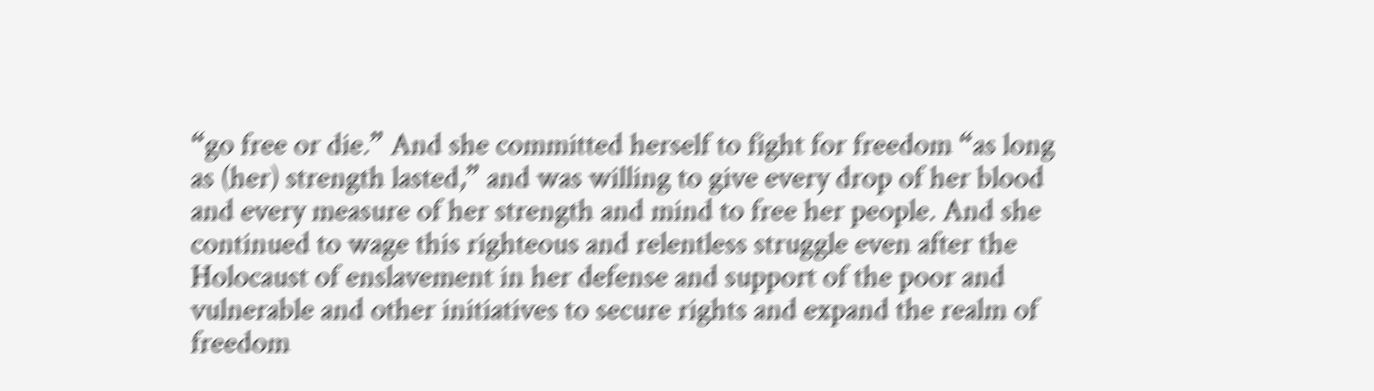“go free or die.” And she committed herself to fight for freedom “as long as (her) strength lasted,” and was willing to give every drop of her blood and every measure of her strength and mind to free her people. And she continued to wage this righteous and relentless struggle even after the Holocaust of enslavement in her defense and support of the poor and vulnerable and other initiatives to secure rights and expand the realm of freedom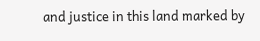and justice in this land marked by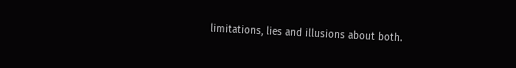limitations, lies and illusions about both.